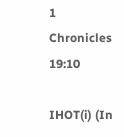1 Chronicles 19:10

IHOT(i) (In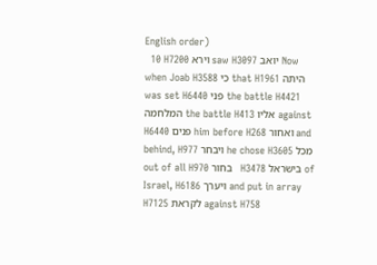English order)
  10 H7200 וירא saw H3097 יואב Now when Joab H3588 כי that H1961 היתה was set H6440 פני the battle H4421 המלחמה the battle H413 אליו against H6440 פנים him before H268 ואחור and behind, H977 ויבחר he chose H3605 מכל out of all H970 בחור   H3478 בישׂראל of Israel, H6186 ויערך and put in array H7125 לקראת against H758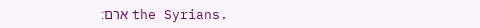ארם׃ the Syrians.